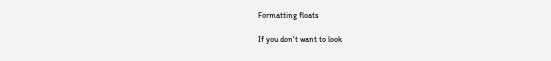Formatting floats

If you don't want to look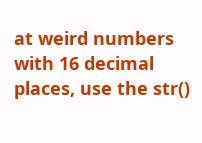at weird numbers with 16 decimal places, use the str()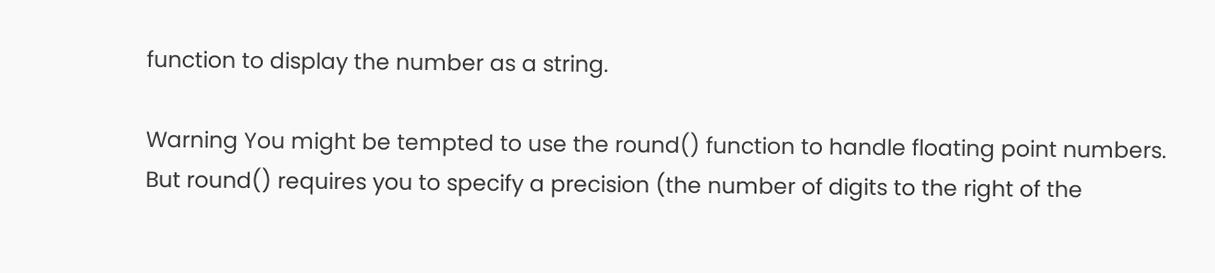function to display the number as a string.

Warning You might be tempted to use the round() function to handle floating point numbers. But round() requires you to specify a precision (the number of digits to the right of the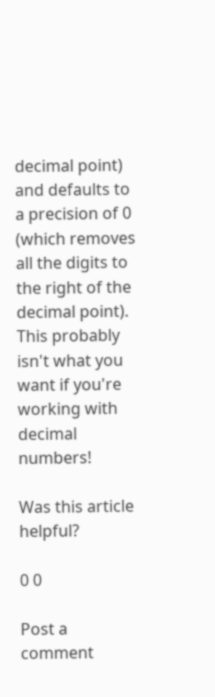decimal point) and defaults to a precision of 0 (which removes all the digits to the right of the decimal point). This probably isn't what you want if you're working with decimal numbers!

Was this article helpful?

0 0

Post a comment